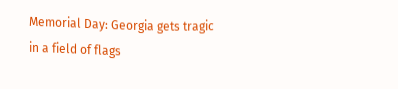Memorial Day: Georgia gets tragic in a field of flags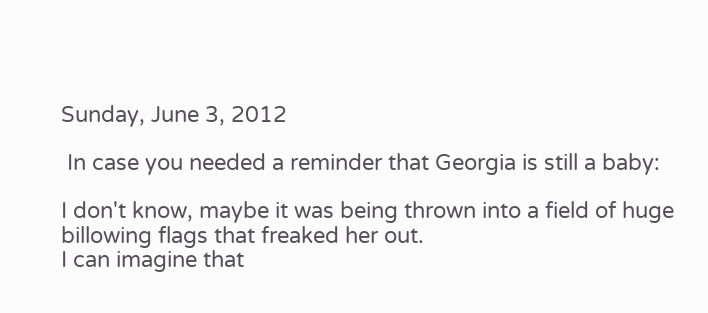Sunday, June 3, 2012

 In case you needed a reminder that Georgia is still a baby:

I don't know, maybe it was being thrown into a field of huge billowing flags that freaked her out.
I can imagine that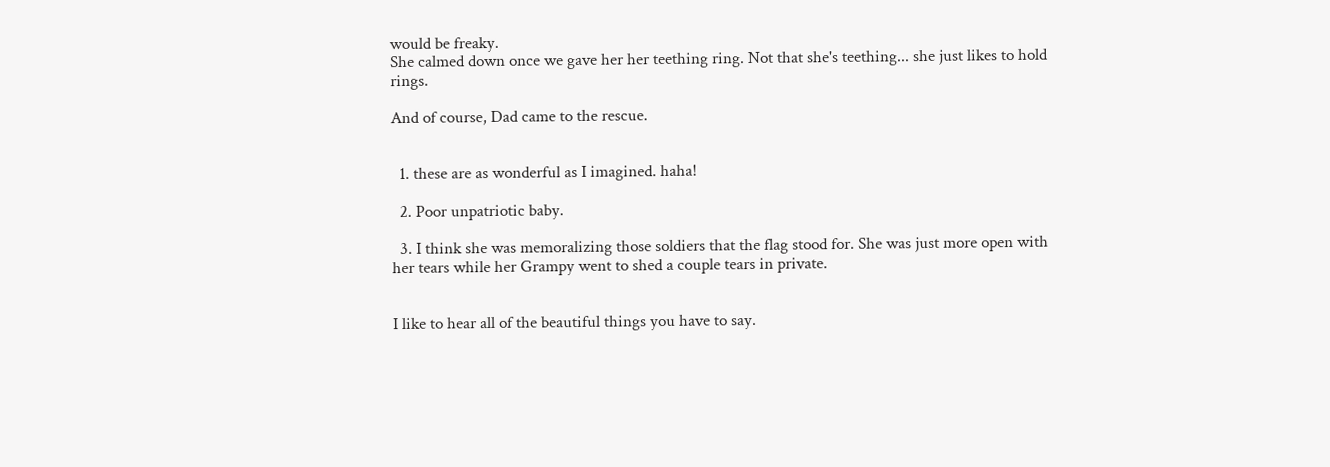would be freaky.
She calmed down once we gave her her teething ring. Not that she's teething... she just likes to hold rings.

And of course, Dad came to the rescue.


  1. these are as wonderful as I imagined. haha!

  2. Poor unpatriotic baby.

  3. I think she was memoralizing those soldiers that the flag stood for. She was just more open with her tears while her Grampy went to shed a couple tears in private.


I like to hear all of the beautiful things you have to say.